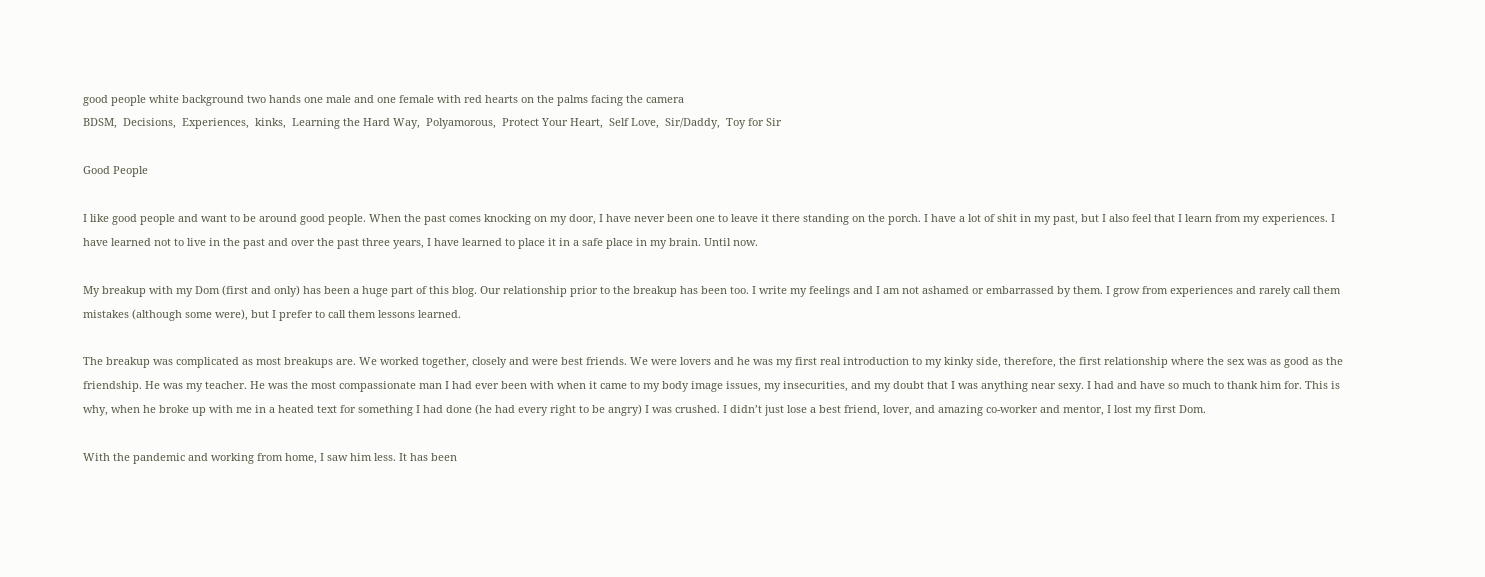good people white background two hands one male and one female with red hearts on the palms facing the camera
BDSM,  Decisions,  Experiences,  kinks,  Learning the Hard Way,  Polyamorous,  Protect Your Heart,  Self Love,  Sir/Daddy,  Toy for Sir

Good People

I like good people and want to be around good people. When the past comes knocking on my door, I have never been one to leave it there standing on the porch. I have a lot of shit in my past, but I also feel that I learn from my experiences. I have learned not to live in the past and over the past three years, I have learned to place it in a safe place in my brain. Until now.

My breakup with my Dom (first and only) has been a huge part of this blog. Our relationship prior to the breakup has been too. I write my feelings and I am not ashamed or embarrassed by them. I grow from experiences and rarely call them mistakes (although some were), but I prefer to call them lessons learned.

The breakup was complicated as most breakups are. We worked together, closely and were best friends. We were lovers and he was my first real introduction to my kinky side, therefore, the first relationship where the sex was as good as the friendship. He was my teacher. He was the most compassionate man I had ever been with when it came to my body image issues, my insecurities, and my doubt that I was anything near sexy. I had and have so much to thank him for. This is why, when he broke up with me in a heated text for something I had done (he had every right to be angry) I was crushed. I didn’t just lose a best friend, lover, and amazing co-worker and mentor, I lost my first Dom.

With the pandemic and working from home, I saw him less. It has been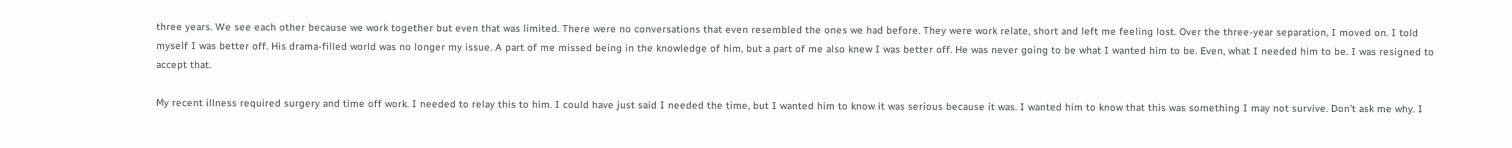three years. We see each other because we work together but even that was limited. There were no conversations that even resembled the ones we had before. They were work relate, short and left me feeling lost. Over the three-year separation, I moved on. I told myself I was better off. His drama-filled world was no longer my issue. A part of me missed being in the knowledge of him, but a part of me also knew I was better off. He was never going to be what I wanted him to be. Even, what I needed him to be. I was resigned to accept that.

My recent illness required surgery and time off work. I needed to relay this to him. I could have just said I needed the time, but I wanted him to know it was serious because it was. I wanted him to know that this was something I may not survive. Don’t ask me why. I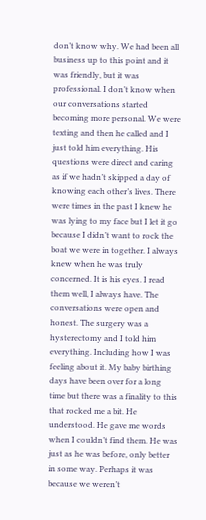don’t know why. We had been all business up to this point and it was friendly, but it was professional. I don’t know when our conversations started becoming more personal. We were texting and then he called and I just told him everything. His questions were direct and caring as if we hadn’t skipped a day of knowing each other’s lives. There were times in the past I knew he was lying to my face but I let it go because I didn’t want to rock the boat we were in together. I always knew when he was truly concerned. It is his eyes. I read them well, I always have. The conversations were open and honest. The surgery was a hysterectomy and I told him everything. Including how I was feeling about it. My baby birthing days have been over for a long time but there was a finality to this that rocked me a bit. He understood. He gave me words when I couldn’t find them. He was just as he was before, only better in some way. Perhaps it was because we weren’t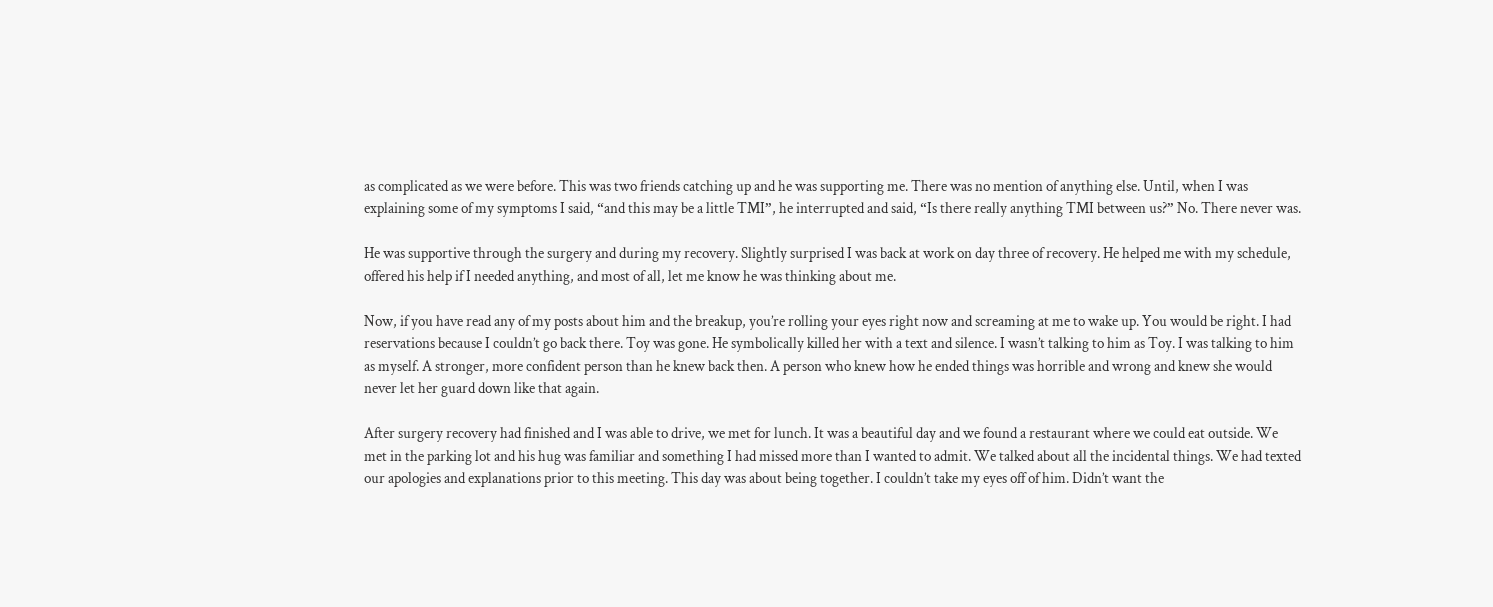as complicated as we were before. This was two friends catching up and he was supporting me. There was no mention of anything else. Until, when I was explaining some of my symptoms I said, “and this may be a little TMI”, he interrupted and said, “Is there really anything TMI between us?” No. There never was.

He was supportive through the surgery and during my recovery. Slightly surprised I was back at work on day three of recovery. He helped me with my schedule, offered his help if I needed anything, and most of all, let me know he was thinking about me.

Now, if you have read any of my posts about him and the breakup, you’re rolling your eyes right now and screaming at me to wake up. You would be right. I had reservations because I couldn’t go back there. Toy was gone. He symbolically killed her with a text and silence. I wasn’t talking to him as Toy. I was talking to him as myself. A stronger, more confident person than he knew back then. A person who knew how he ended things was horrible and wrong and knew she would never let her guard down like that again.

After surgery recovery had finished and I was able to drive, we met for lunch. It was a beautiful day and we found a restaurant where we could eat outside. We met in the parking lot and his hug was familiar and something I had missed more than I wanted to admit. We talked about all the incidental things. We had texted our apologies and explanations prior to this meeting. This day was about being together. I couldn’t take my eyes off of him. Didn’t want the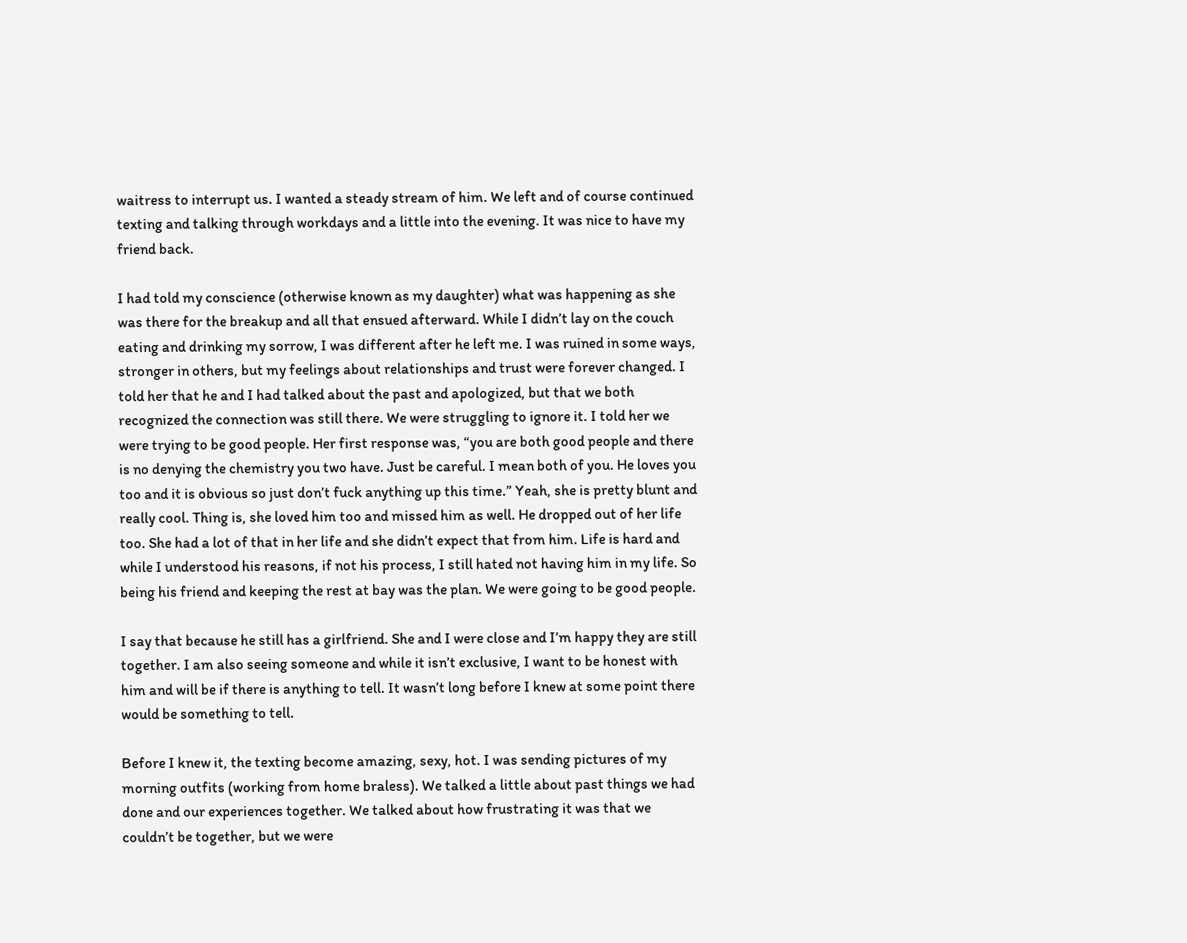waitress to interrupt us. I wanted a steady stream of him. We left and of course continued texting and talking through workdays and a little into the evening. It was nice to have my friend back.

I had told my conscience (otherwise known as my daughter) what was happening as she was there for the breakup and all that ensued afterward. While I didn’t lay on the couch eating and drinking my sorrow, I was different after he left me. I was ruined in some ways, stronger in others, but my feelings about relationships and trust were forever changed. I told her that he and I had talked about the past and apologized, but that we both recognized the connection was still there. We were struggling to ignore it. I told her we were trying to be good people. Her first response was, “you are both good people and there is no denying the chemistry you two have. Just be careful. I mean both of you. He loves you too and it is obvious so just don’t fuck anything up this time.” Yeah, she is pretty blunt and really cool. Thing is, she loved him too and missed him as well. He dropped out of her life too. She had a lot of that in her life and she didn’t expect that from him. Life is hard and while I understood his reasons, if not his process, I still hated not having him in my life. So being his friend and keeping the rest at bay was the plan. We were going to be good people.

I say that because he still has a girlfriend. She and I were close and I’m happy they are still together. I am also seeing someone and while it isn’t exclusive, I want to be honest with him and will be if there is anything to tell. It wasn’t long before I knew at some point there would be something to tell.

Before I knew it, the texting become amazing, sexy, hot. I was sending pictures of my morning outfits (working from home braless). We talked a little about past things we had done and our experiences together. We talked about how frustrating it was that we couldn’t be together, but we were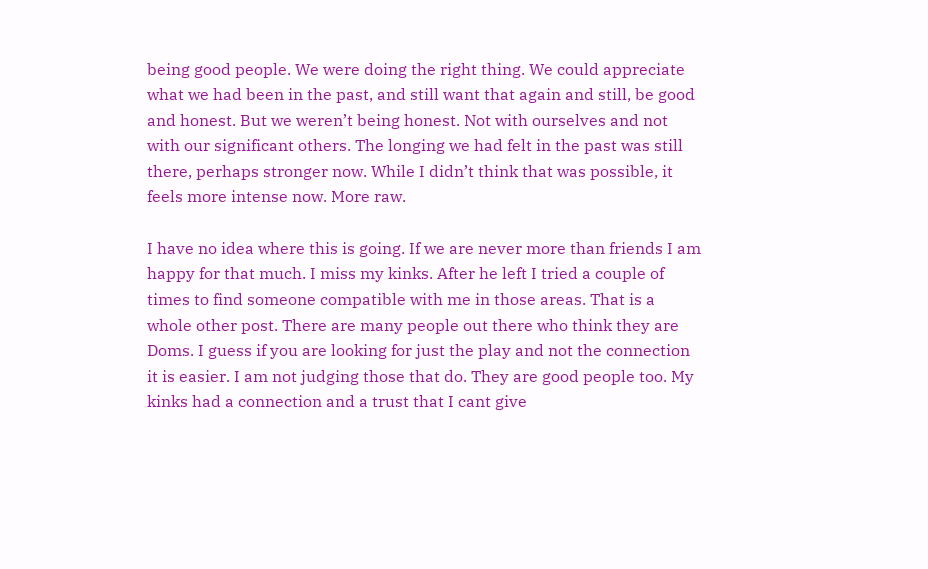being good people. We were doing the right thing. We could appreciate what we had been in the past, and still want that again and still, be good and honest. But we weren’t being honest. Not with ourselves and not with our significant others. The longing we had felt in the past was still there, perhaps stronger now. While I didn’t think that was possible, it feels more intense now. More raw.

I have no idea where this is going. If we are never more than friends I am happy for that much. I miss my kinks. After he left I tried a couple of times to find someone compatible with me in those areas. That is a whole other post. There are many people out there who think they are Doms. I guess if you are looking for just the play and not the connection it is easier. I am not judging those that do. They are good people too. My kinks had a connection and a trust that I cant give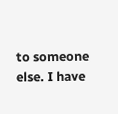to someone else. I have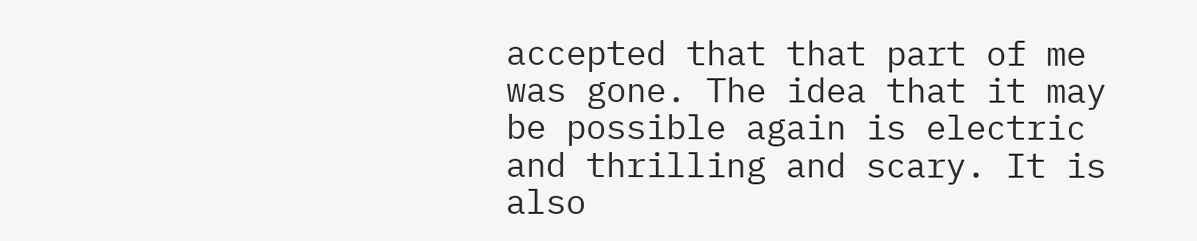accepted that that part of me was gone. The idea that it may be possible again is electric and thrilling and scary. It is also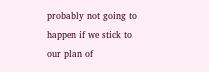probably not going to happen if we stick to our plan of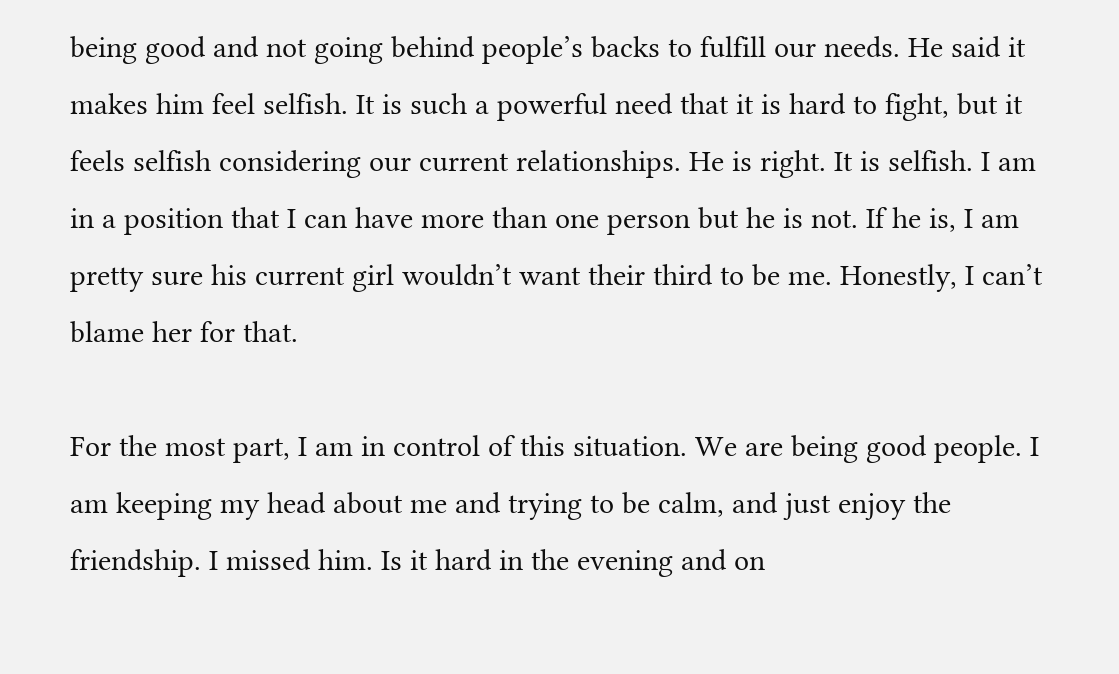being good and not going behind people’s backs to fulfill our needs. He said it makes him feel selfish. It is such a powerful need that it is hard to fight, but it feels selfish considering our current relationships. He is right. It is selfish. I am in a position that I can have more than one person but he is not. If he is, I am pretty sure his current girl wouldn’t want their third to be me. Honestly, I can’t blame her for that.

For the most part, I am in control of this situation. We are being good people. I am keeping my head about me and trying to be calm, and just enjoy the friendship. I missed him. Is it hard in the evening and on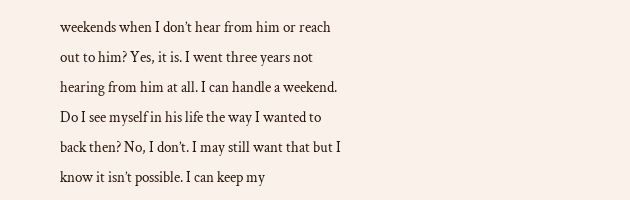weekends when I don’t hear from him or reach out to him? Yes, it is. I went three years not hearing from him at all. I can handle a weekend. Do I see myself in his life the way I wanted to back then? No, I don’t. I may still want that but I know it isn’t possible. I can keep my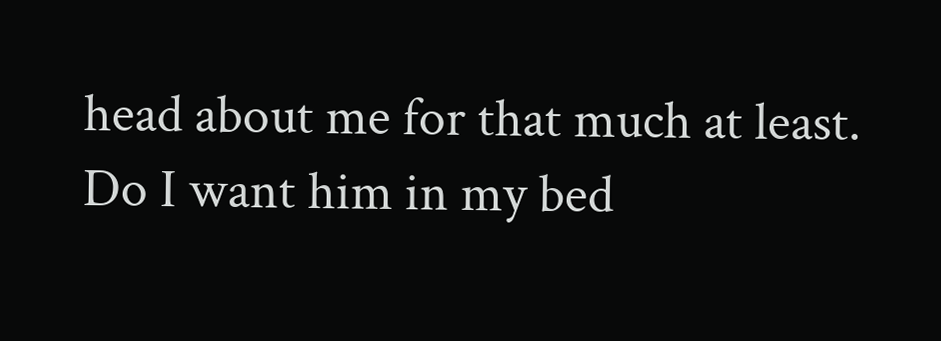head about me for that much at least. Do I want him in my bed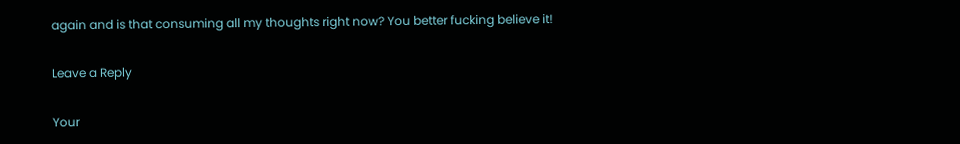again and is that consuming all my thoughts right now? You better fucking believe it!

Leave a Reply

Your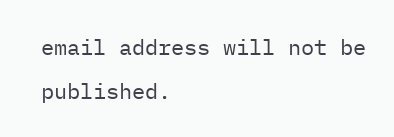email address will not be published.